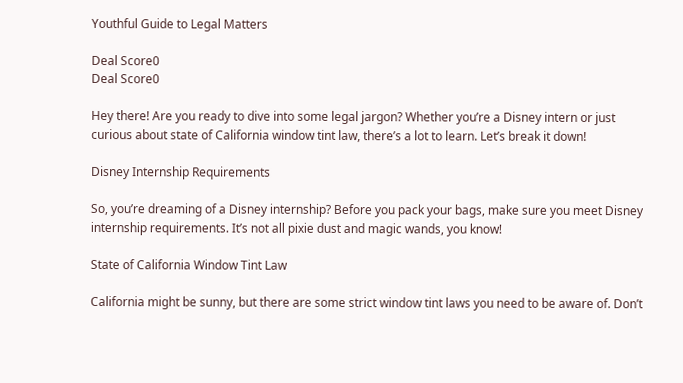Youthful Guide to Legal Matters

Deal Score0
Deal Score0

Hey there! Are you ready to dive into some legal jargon? Whether you’re a Disney intern or just curious about state of California window tint law, there’s a lot to learn. Let’s break it down!

Disney Internship Requirements

So, you’re dreaming of a Disney internship? Before you pack your bags, make sure you meet Disney internship requirements. It’s not all pixie dust and magic wands, you know!

State of California Window Tint Law

California might be sunny, but there are some strict window tint laws you need to be aware of. Don’t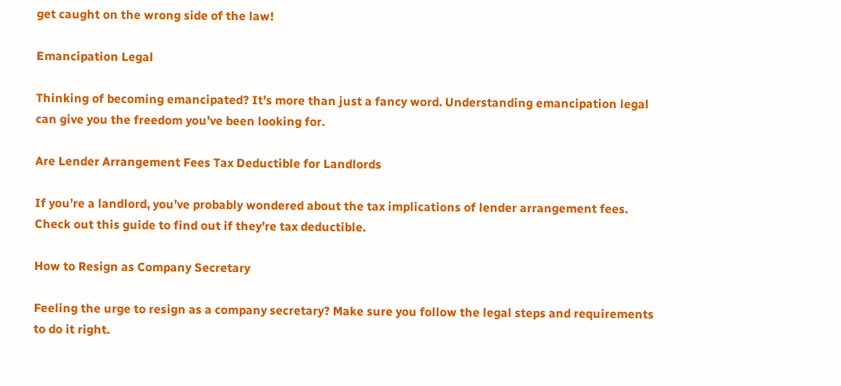get caught on the wrong side of the law!

Emancipation Legal

Thinking of becoming emancipated? It’s more than just a fancy word. Understanding emancipation legal can give you the freedom you’ve been looking for.

Are Lender Arrangement Fees Tax Deductible for Landlords

If you’re a landlord, you’ve probably wondered about the tax implications of lender arrangement fees. Check out this guide to find out if they’re tax deductible.

How to Resign as Company Secretary

Feeling the urge to resign as a company secretary? Make sure you follow the legal steps and requirements to do it right.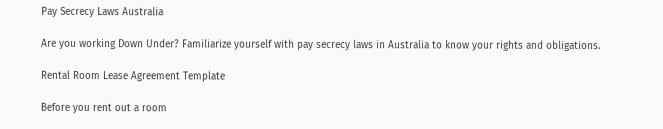Pay Secrecy Laws Australia

Are you working Down Under? Familiarize yourself with pay secrecy laws in Australia to know your rights and obligations.

Rental Room Lease Agreement Template

Before you rent out a room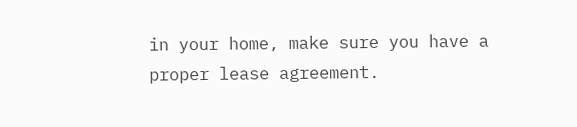in your home, make sure you have a proper lease agreement.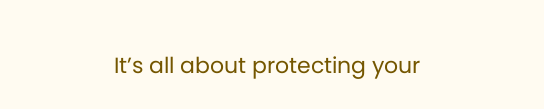It’s all about protecting your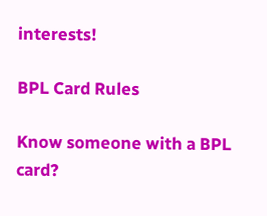interests!

BPL Card Rules

Know someone with a BPL card?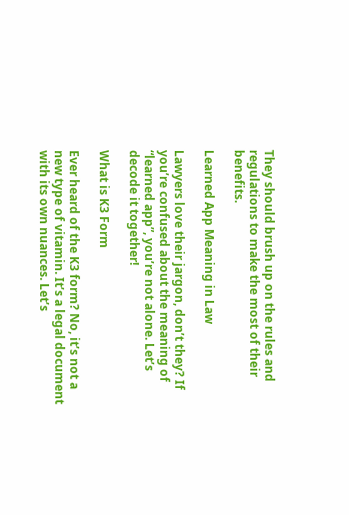They should brush up on the rules and regulations to make the most of their benefits.

Learned App Meaning in Law

Lawyers love their jargon, don’t they? If you’re confused about the meaning of “learned app”, you’re not alone. Let’s decode it together!

What is K3 Form

Ever heard of the K3 form? No, it’s not a new type of vitamin. It’s a legal document with its own nuances. Let’s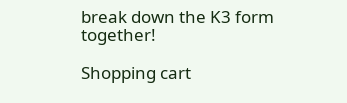break down the K3 form together!

Shopping cart